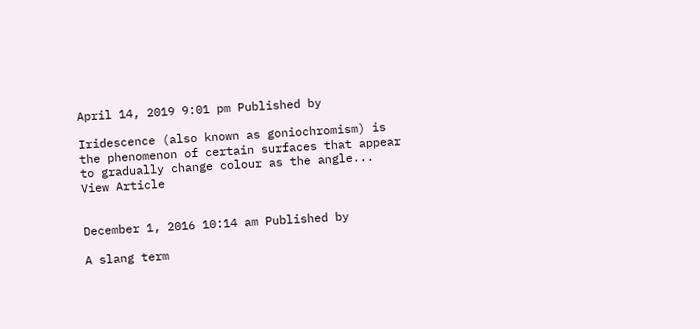April 14, 2019 9:01 pm Published by

Iridescence (also known as goniochromism) is the phenomenon of certain surfaces that appear to gradually change colour as the angle... View Article


December 1, 2016 10:14 am Published by

A slang term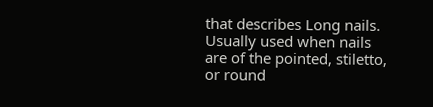that describes Long nails. Usually used when nails are of the pointed, stiletto, or round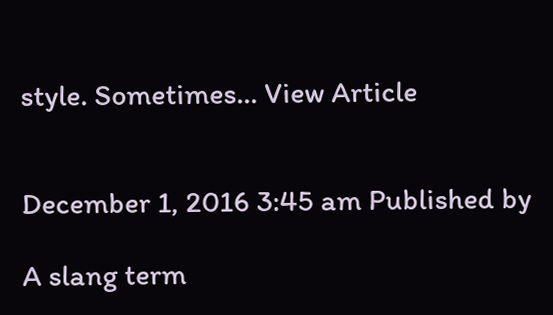style. Sometimes... View Article


December 1, 2016 3:45 am Published by

A slang term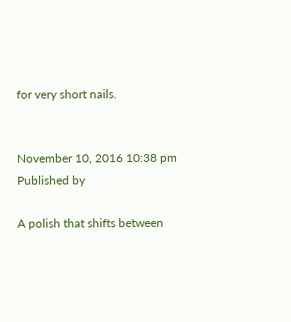for very short nails.


November 10, 2016 10:38 pm Published by

A polish that shifts between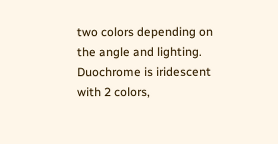two colors depending on the angle and lighting. Duochrome is iridescent with 2 colors,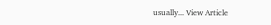usually... View Article